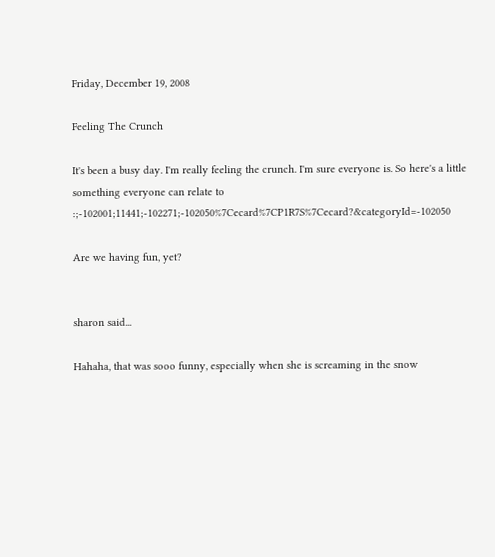Friday, December 19, 2008

Feeling The Crunch

It's been a busy day. I'm really feeling the crunch. I'm sure everyone is. So here's a little something everyone can relate to :;-102001;11441;-102271;-102050%7Cecard%7CP1R7S%7Cecard?&categoryId=-102050

Are we having fun, yet?


sharon said...

Hahaha, that was sooo funny, especially when she is screaming in the snow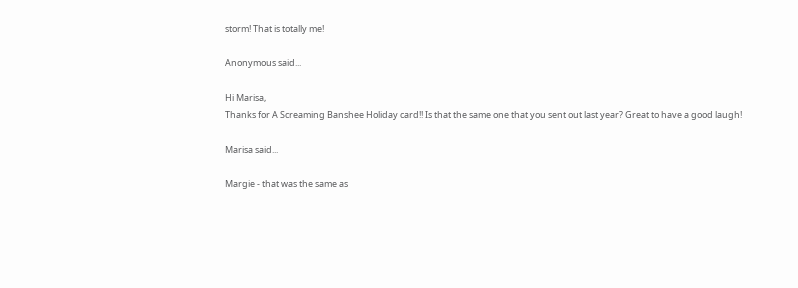storm! That is totally me!

Anonymous said...

Hi Marisa,
Thanks for A Screaming Banshee Holiday card!! Is that the same one that you sent out last year? Great to have a good laugh!

Marisa said...

Margie - that was the same as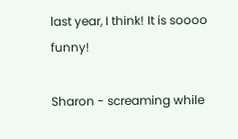last year, I think! It is soooo funny!

Sharon - screaming while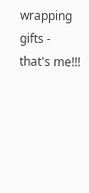wrapping gifts - that's me!!!